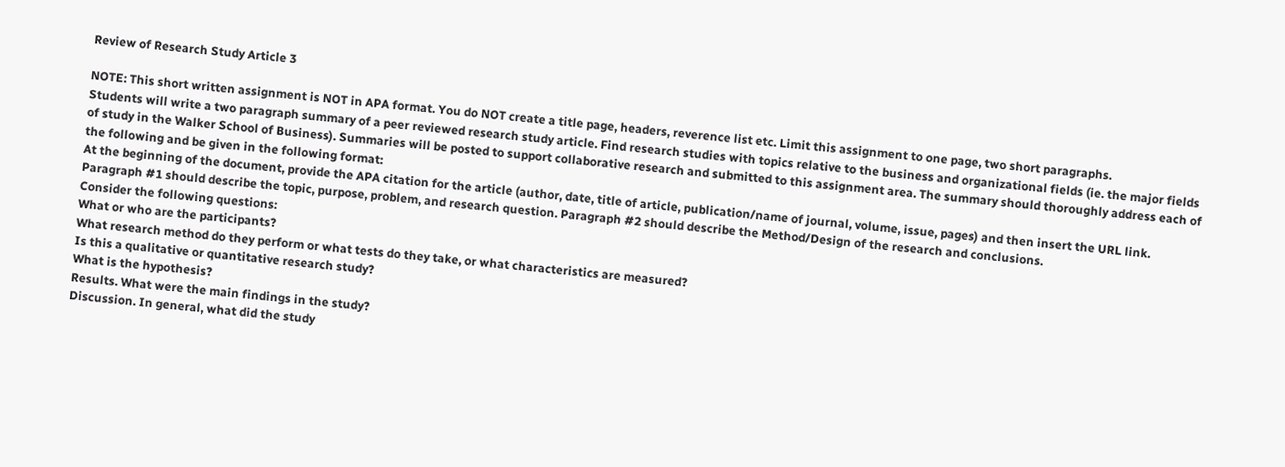Review of Research Study Article 3

NOTE: This short written assignment is NOT in APA format. You do NOT create a title page, headers, reverence list etc. Limit this assignment to one page, two short paragraphs.
Students will write a two paragraph summary of a peer reviewed research study article. Find research studies with topics relative to the business and organizational fields (ie. the major fields of study in the Walker School of Business). Summaries will be posted to support collaborative research and submitted to this assignment area. The summary should thoroughly address each of the following and be given in the following format:
At the beginning of the document, provide the APA citation for the article (author, date, title of article, publication/name of journal, volume, issue, pages) and then insert the URL link.
Paragraph #1 should describe the topic, purpose, problem, and research question. Paragraph #2 should describe the Method/Design of the research and conclusions.
Consider the following questions:
What or who are the participants?
What research method do they perform or what tests do they take, or what characteristics are measured?
Is this a qualitative or quantitative research study?
What is the hypothesis?
Results. What were the main findings in the study?
Discussion. In general, what did the study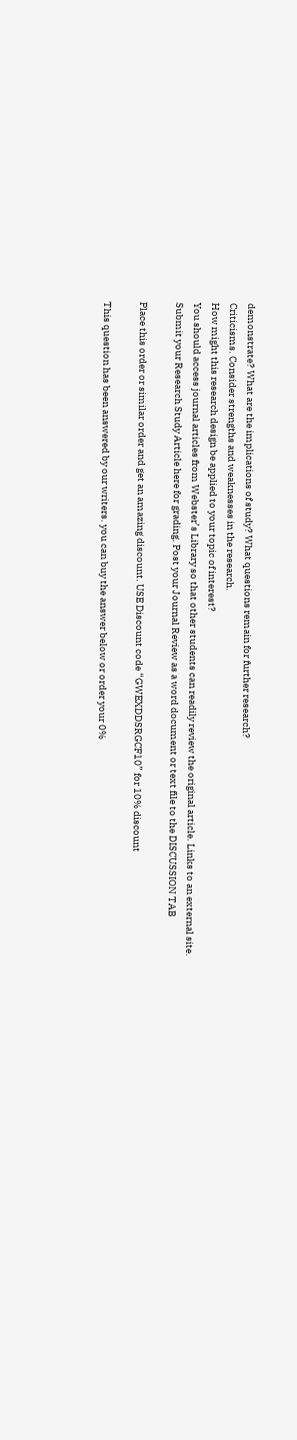demonstrate? What are the implications of study? What questions remain for further research?
Criticisms. Consider strengths and weaknesses in the research.
How might this research design be applied to your topic of interest?
You should access journal articles from Webster’s Library so that other students can readily review the original article. Links to an external site.
Submit your Research Study Article here for grading. Post your Journal Review as a word document or text file to the DISCUSSION TAB

Place this order or similar order and get an amazing discount. USE Discount code “GWEXDDSRGCF10” for 10% discount

This question has been answered by our writers. you can buy the answer below or order your 0%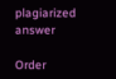plagiarized answer

Order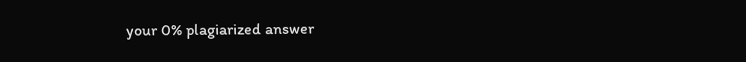your 0% plagiarized answer